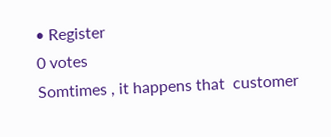• Register
0 votes
Somtimes , it happens that  customer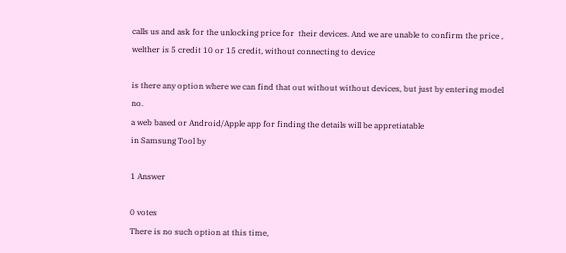calls us and ask for the unlocking price for  their devices. And we are unable to confirm the price , welther is 5 credit 10 or 15 credit, without connecting to device

is there any option where we can find that out without without devices, but just by entering model no.
a web based or Android/Apple app for finding the details will be appretiatable
in Samsung Tool by

1 Answer

0 votes
There is no such option at this time,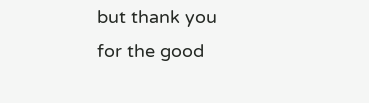but thank you for the good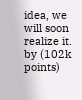idea, we will soon realize it.
by (102k points)